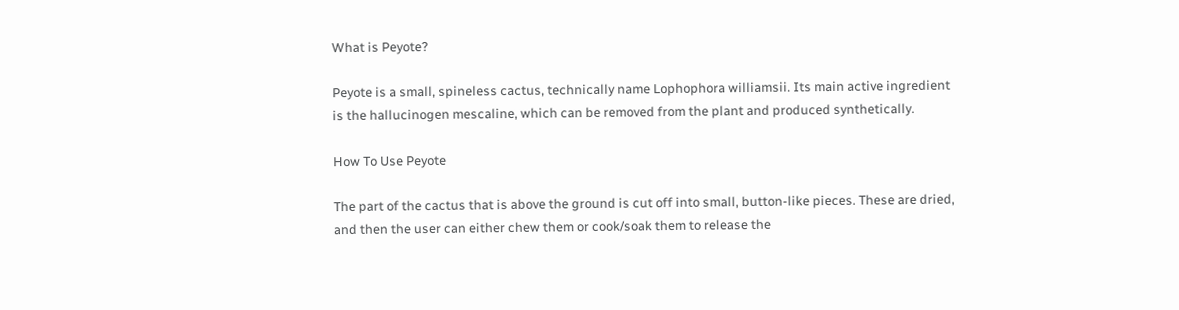What is Peyote?

Peyote is a small, spineless cactus, technically name Lophophora williamsii. Its main active ingredient is the hallucinogen mescaline, which can be removed from the plant and produced synthetically.

How To Use Peyote

The part of the cactus that is above the ground is cut off into small, button-like pieces. These are dried, and then the user can either chew them or cook/soak them to release the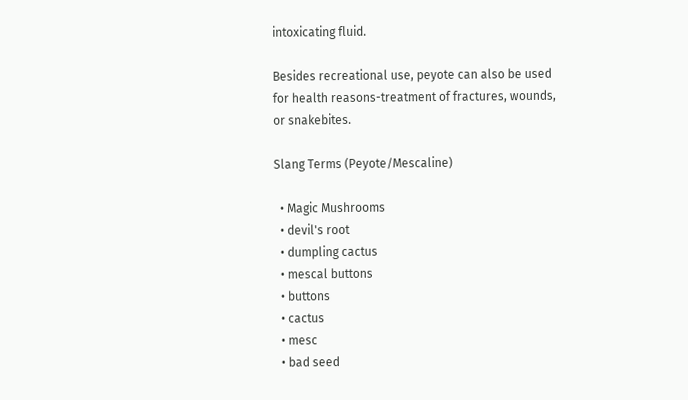intoxicating fluid.

Besides recreational use, peyote can also be used for health reasons-treatment of fractures, wounds, or snakebites.

Slang Terms (Peyote/Mescaline)

  • Magic Mushrooms
  • devil's root
  • dumpling cactus
  • mescal buttons
  • buttons
  • cactus
  • mesc
  • bad seed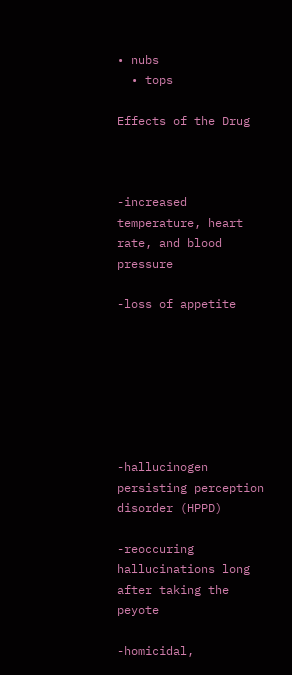• nubs
  • tops

Effects of the Drug



-increased temperature, heart rate, and blood pressure

-loss of appetite







-hallucinogen persisting perception disorder (HPPD)

-reoccuring hallucinations long after taking the peyote

-homicidal,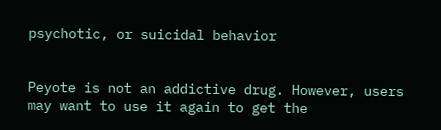psychotic, or suicidal behavior


Peyote is not an addictive drug. However, users may want to use it again to get the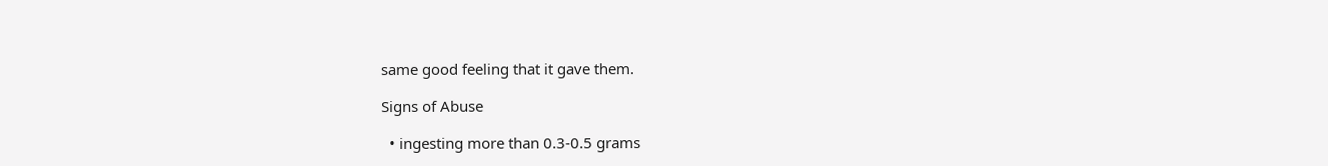same good feeling that it gave them.

Signs of Abuse

  • ingesting more than 0.3-0.5 grams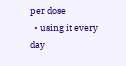per dose
  • using it every day